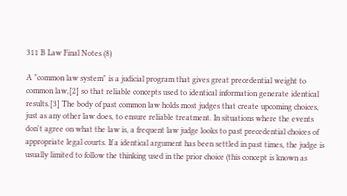311 B Law Final Notes (8)

A "common law system" is a judicial program that gives great precedential weight to common law,[2] so that reliable concepts used to identical information generate identical results.[3] The body of past common law holds most judges that create upcoming choices, just as any other law does, to ensure reliable treatment. In situations where the events don't agree on what the law is, a frequent law judge looks to past precedential choices of appropriate legal courts. If a identical argument has been settled in past times, the judge is usually limited to follow the thinking used in the prior choice (this concept is known as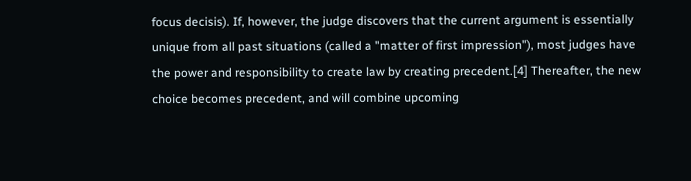focus decisis). If, however, the judge discovers that the current argument is essentially unique from all past situations (called a "matter of first impression"), most judges have the power and responsibility to create law by creating precedent.[4] Thereafter, the new choice becomes precedent, and will combine upcoming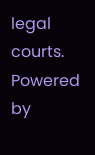legal courts.
Powered by